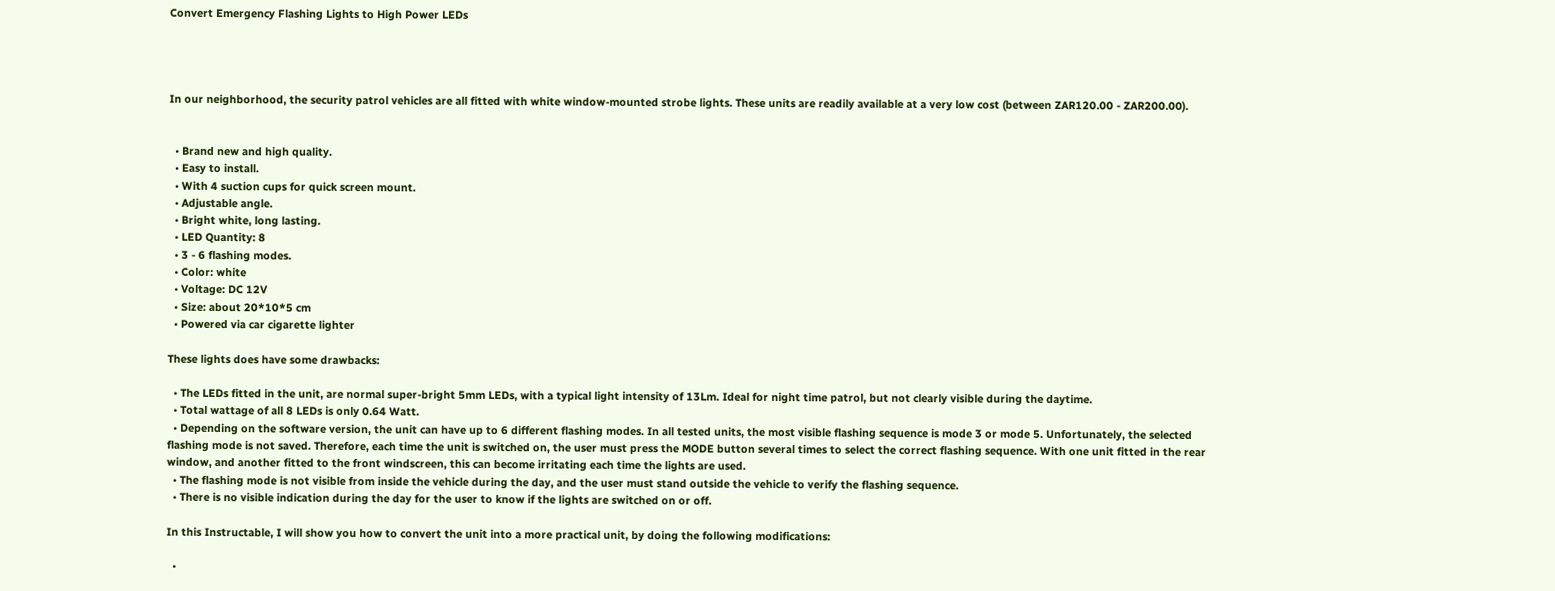Convert Emergency Flashing Lights to High Power LEDs




In our neighborhood, the security patrol vehicles are all fitted with white window-mounted strobe lights. These units are readily available at a very low cost (between ZAR120.00 - ZAR200.00).


  • Brand new and high quality.
  • Easy to install.
  • With 4 suction cups for quick screen mount.
  • Adjustable angle.
  • Bright white, long lasting.
  • LED Quantity: 8
  • 3 - 6 flashing modes.
  • Color: white
  • Voltage: DC 12V
  • Size: about 20*10*5 cm
  • Powered via car cigarette lighter

These lights does have some drawbacks:

  • The LEDs fitted in the unit, are normal super-bright 5mm LEDs, with a typical light intensity of 13Lm. Ideal for night time patrol, but not clearly visible during the daytime.
  • Total wattage of all 8 LEDs is only 0.64 Watt.
  • Depending on the software version, the unit can have up to 6 different flashing modes. In all tested units, the most visible flashing sequence is mode 3 or mode 5. Unfortunately, the selected flashing mode is not saved. Therefore, each time the unit is switched on, the user must press the MODE button several times to select the correct flashing sequence. With one unit fitted in the rear window, and another fitted to the front windscreen, this can become irritating each time the lights are used.
  • The flashing mode is not visible from inside the vehicle during the day, and the user must stand outside the vehicle to verify the flashing sequence.
  • There is no visible indication during the day for the user to know if the lights are switched on or off.

In this Instructable, I will show you how to convert the unit into a more practical unit, by doing the following modifications:

  •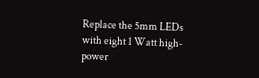Replace the 5mm LEDs with eight 1 Watt high-power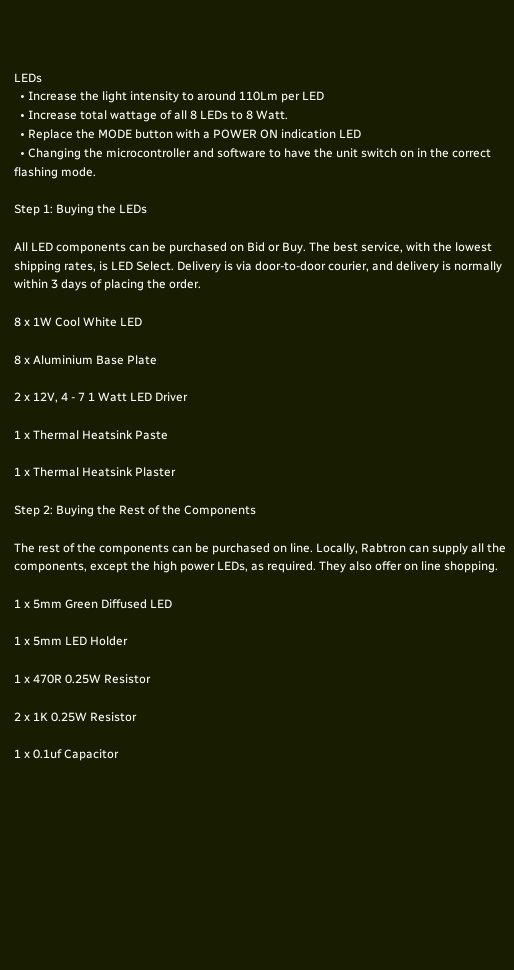LEDs
  • Increase the light intensity to around 110Lm per LED
  • Increase total wattage of all 8 LEDs to 8 Watt.
  • Replace the MODE button with a POWER ON indication LED
  • Changing the microcontroller and software to have the unit switch on in the correct flashing mode.

Step 1: Buying the LEDs

All LED components can be purchased on Bid or Buy. The best service, with the lowest shipping rates, is LED Select. Delivery is via door-to-door courier, and delivery is normally within 3 days of placing the order.

8 x 1W Cool White LED

8 x Aluminium Base Plate

2 x 12V, 4 - 7 1 Watt LED Driver

1 x Thermal Heatsink Paste

1 x Thermal Heatsink Plaster

Step 2: Buying the Rest of the Components

The rest of the components can be purchased on line. Locally, Rabtron can supply all the components, except the high power LEDs, as required. They also offer on line shopping.

1 x 5mm Green Diffused LED

1 x 5mm LED Holder

1 x 470R 0.25W Resistor

2 x 1K 0.25W Resistor

1 x 0.1uf Capacitor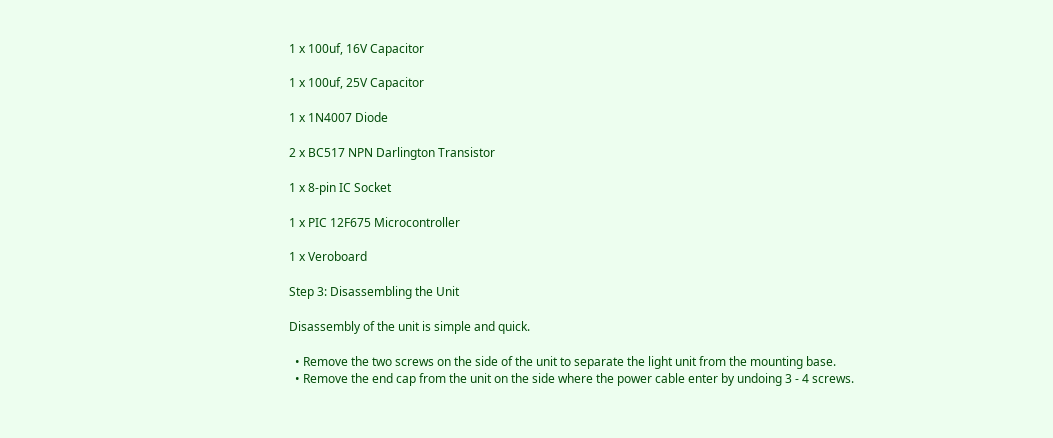1 x 100uf, 16V Capacitor

1 x 100uf, 25V Capacitor

1 x 1N4007 Diode

2 x BC517 NPN Darlington Transistor

1 x 8-pin IC Socket

1 x PIC 12F675 Microcontroller

1 x Veroboard

Step 3: Disassembling the Unit

Disassembly of the unit is simple and quick.

  • Remove the two screws on the side of the unit to separate the light unit from the mounting base.
  • Remove the end cap from the unit on the side where the power cable enter by undoing 3 - 4 screws.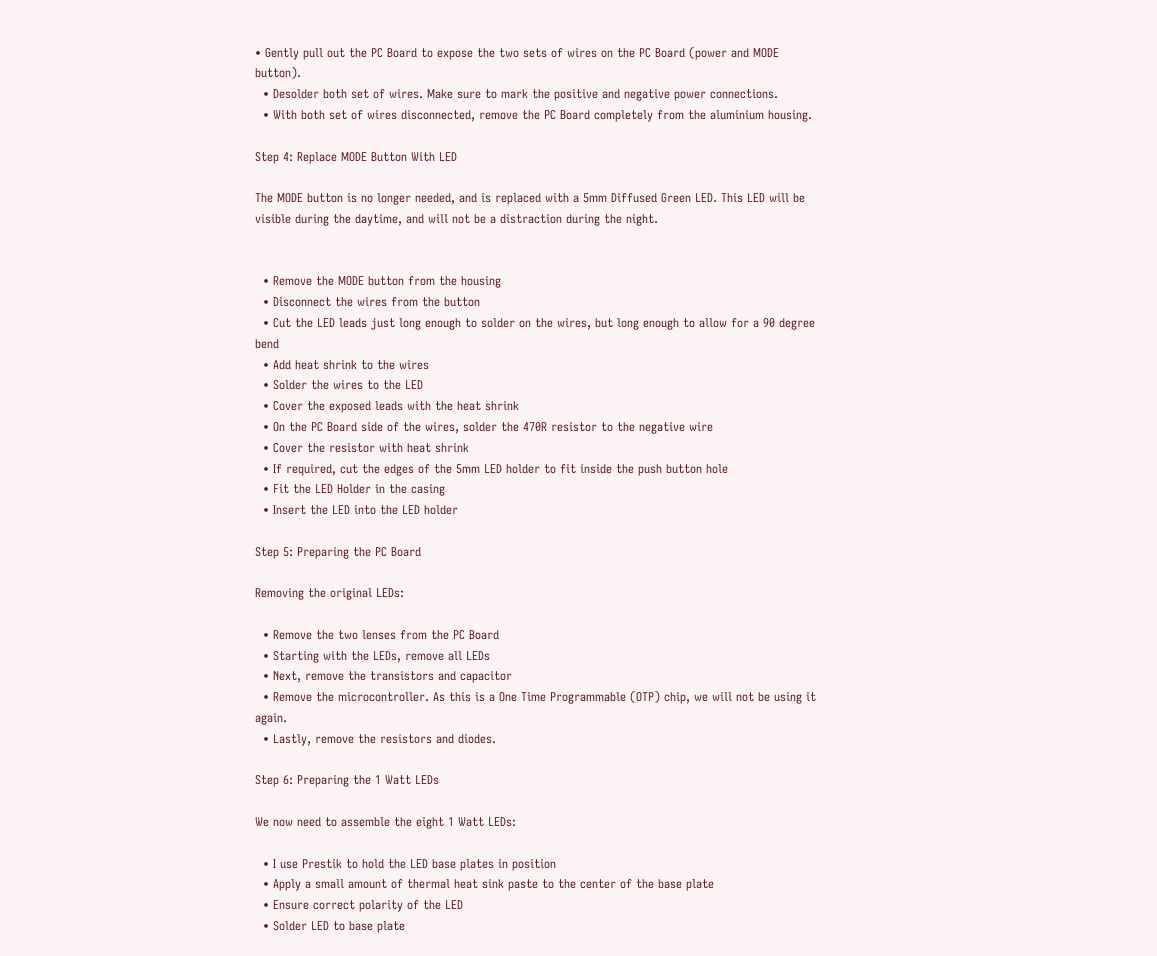• Gently pull out the PC Board to expose the two sets of wires on the PC Board (power and MODE button).
  • Desolder both set of wires. Make sure to mark the positive and negative power connections.
  • With both set of wires disconnected, remove the PC Board completely from the aluminium housing.

Step 4: Replace MODE Button With LED

The MODE button is no longer needed, and is replaced with a 5mm Diffused Green LED. This LED will be visible during the daytime, and will not be a distraction during the night.


  • Remove the MODE button from the housing
  • Disconnect the wires from the button
  • Cut the LED leads just long enough to solder on the wires, but long enough to allow for a 90 degree bend
  • Add heat shrink to the wires
  • Solder the wires to the LED
  • Cover the exposed leads with the heat shrink
  • On the PC Board side of the wires, solder the 470R resistor to the negative wire
  • Cover the resistor with heat shrink
  • If required, cut the edges of the 5mm LED holder to fit inside the push button hole
  • Fit the LED Holder in the casing
  • Insert the LED into the LED holder

Step 5: Preparing the PC Board

Removing the original LEDs:

  • Remove the two lenses from the PC Board
  • Starting with the LEDs, remove all LEDs
  • Next, remove the transistors and capacitor
  • Remove the microcontroller. As this is a One Time Programmable (OTP) chip, we will not be using it again.
  • Lastly, remove the resistors and diodes.

Step 6: Preparing the 1 Watt LEDs

We now need to assemble the eight 1 Watt LEDs:

  • I use Prestik to hold the LED base plates in position
  • Apply a small amount of thermal heat sink paste to the center of the base plate
  • Ensure correct polarity of the LED
  • Solder LED to base plate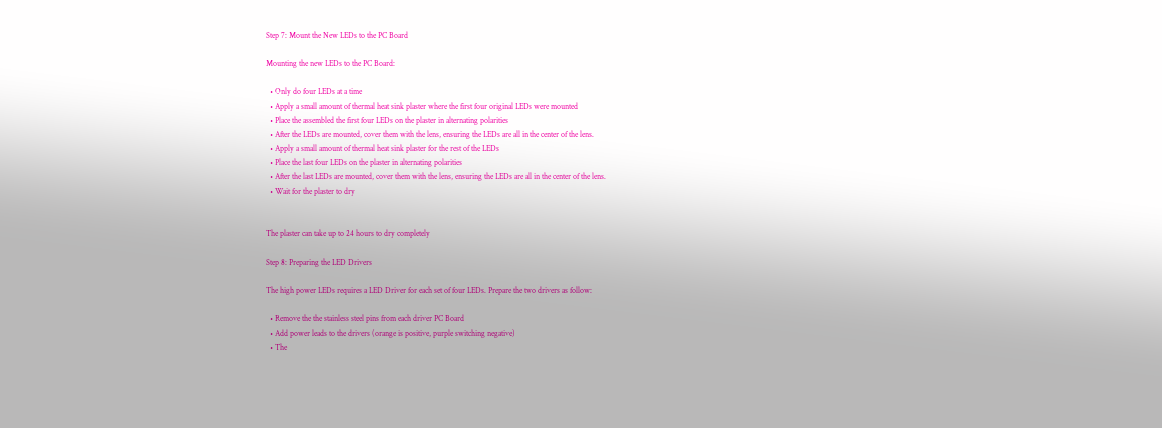Step 7: Mount the New LEDs to the PC Board

Mounting the new LEDs to the PC Board:

  • Only do four LEDs at a time
  • Apply a small amount of thermal heat sink plaster where the first four original LEDs were mounted
  • Place the assembled the first four LEDs on the plaster in alternating polarities
  • After the LEDs are mounted, cover them with the lens, ensuring the LEDs are all in the center of the lens.
  • Apply a small amount of thermal heat sink plaster for the rest of the LEDs
  • Place the last four LEDs on the plaster in alternating polarities
  • After the last LEDs are mounted, cover them with the lens, ensuring the LEDs are all in the center of the lens.
  • Wait for the plaster to dry


The plaster can take up to 24 hours to dry completely

Step 8: Preparing the LED Drivers

The high power LEDs requires a LED Driver for each set of four LEDs. Prepare the two drivers as follow:

  • Remove the the stainless steel pins from each driver PC Board
  • Add power leads to the drivers (orange is positive, purple switching negative)
  • The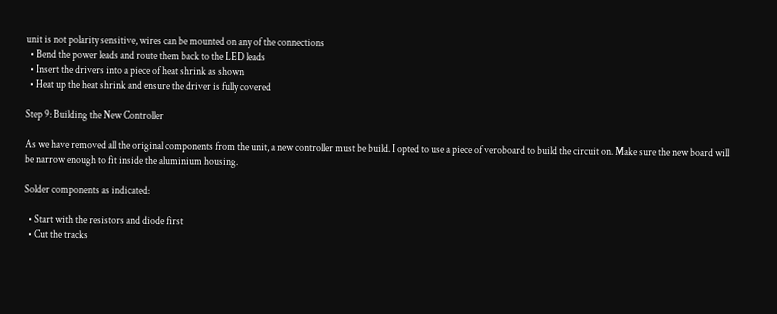unit is not polarity sensitive, wires can be mounted on any of the connections
  • Bend the power leads and route them back to the LED leads
  • Insert the drivers into a piece of heat shrink as shown
  • Heat up the heat shrink and ensure the driver is fully covered

Step 9: Building the New Controller

As we have removed all the original components from the unit, a new controller must be build. I opted to use a piece of veroboard to build the circuit on. Make sure the new board will be narrow enough to fit inside the aluminium housing.

Solder components as indicated:

  • Start with the resistors and diode first
  • Cut the tracks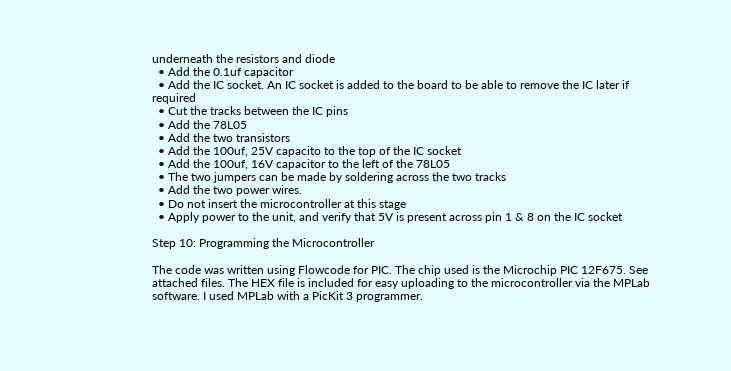underneath the resistors and diode
  • Add the 0.1uf capacitor
  • Add the IC socket. An IC socket is added to the board to be able to remove the IC later if required
  • Cut the tracks between the IC pins
  • Add the 78L05
  • Add the two transistors
  • Add the 100uf, 25V capacito to the top of the IC socket
  • Add the 100uf, 16V capacitor to the left of the 78L05
  • The two jumpers can be made by soldering across the two tracks
  • Add the two power wires.
  • Do not insert the microcontroller at this stage
  • Apply power to the unit, and verify that 5V is present across pin 1 & 8 on the IC socket

Step 10: Programming the Microcontroller

The code was written using Flowcode for PIC. The chip used is the Microchip PIC 12F675. See attached files. The HEX file is included for easy uploading to the microcontroller via the MPLab software. I used MPLab with a PicKit 3 programmer.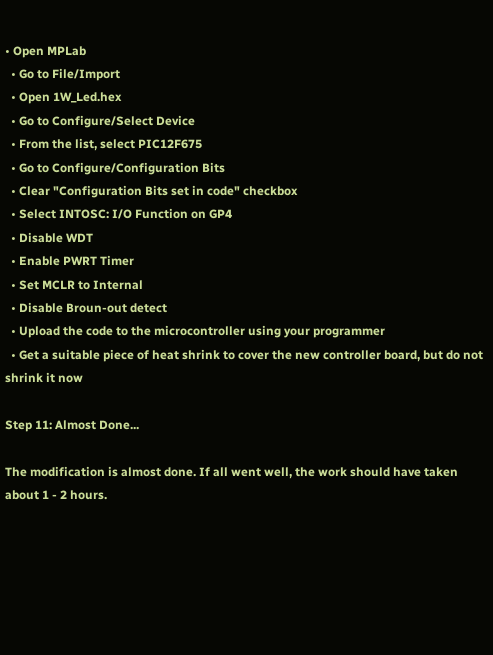• Open MPLab
  • Go to File/Import
  • Open 1W_Led.hex
  • Go to Configure/Select Device
  • From the list, select PIC12F675
  • Go to Configure/Configuration Bits
  • Clear "Configuration Bits set in code" checkbox
  • Select INTOSC: I/O Function on GP4
  • Disable WDT
  • Enable PWRT Timer
  • Set MCLR to Internal
  • Disable Broun-out detect
  • Upload the code to the microcontroller using your programmer
  • Get a suitable piece of heat shrink to cover the new controller board, but do not shrink it now

Step 11: Almost Done...

The modification is almost done. If all went well, the work should have taken about 1 - 2 hours.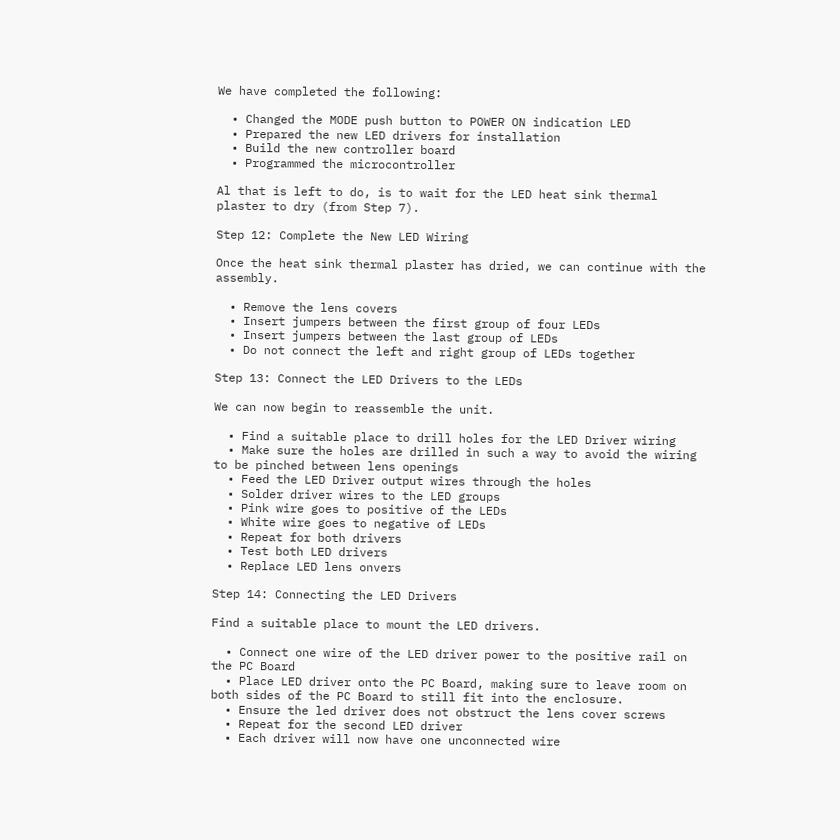We have completed the following:

  • Changed the MODE push button to POWER ON indication LED
  • Prepared the new LED drivers for installation
  • Build the new controller board
  • Programmed the microcontroller

Al that is left to do, is to wait for the LED heat sink thermal plaster to dry (from Step 7).

Step 12: Complete the New LED Wiring

Once the heat sink thermal plaster has dried, we can continue with the assembly.

  • Remove the lens covers
  • Insert jumpers between the first group of four LEDs
  • Insert jumpers between the last group of LEDs
  • Do not connect the left and right group of LEDs together

Step 13: Connect the LED Drivers to the LEDs

We can now begin to reassemble the unit.

  • Find a suitable place to drill holes for the LED Driver wiring
  • Make sure the holes are drilled in such a way to avoid the wiring to be pinched between lens openings
  • Feed the LED Driver output wires through the holes
  • Solder driver wires to the LED groups
  • Pink wire goes to positive of the LEDs
  • White wire goes to negative of LEDs
  • Repeat for both drivers
  • Test both LED drivers
  • Replace LED lens onvers

Step 14: Connecting the LED Drivers

Find a suitable place to mount the LED drivers.

  • Connect one wire of the LED driver power to the positive rail on the PC Board
  • Place LED driver onto the PC Board, making sure to leave room on both sides of the PC Board to still fit into the enclosure.
  • Ensure the led driver does not obstruct the lens cover screws
  • Repeat for the second LED driver
  • Each driver will now have one unconnected wire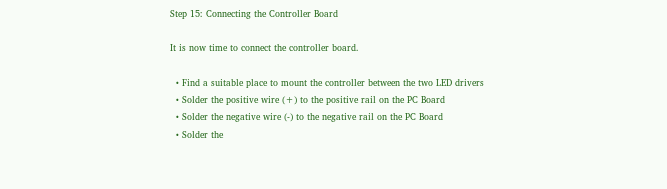Step 15: Connecting the Controller Board

It is now time to connect the controller board.

  • Find a suitable place to mount the controller between the two LED drivers
  • Solder the positive wire (+) to the positive rail on the PC Board
  • Solder the negative wire (-) to the negative rail on the PC Board
  • Solder the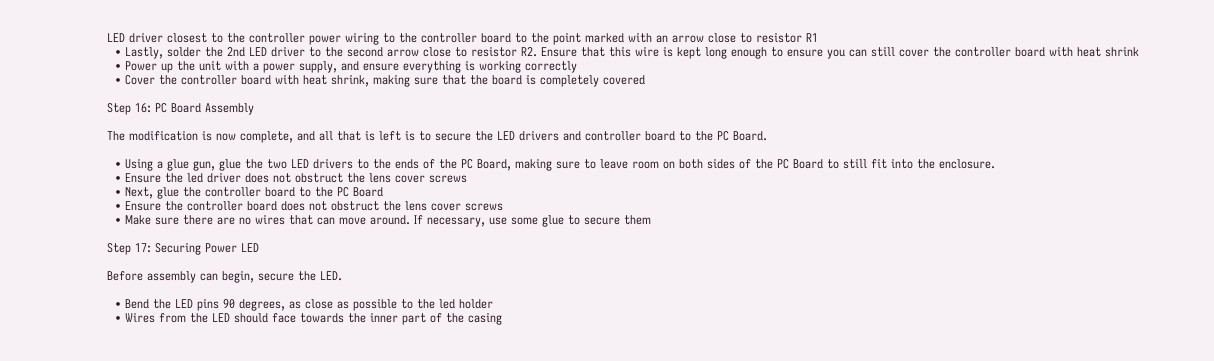LED driver closest to the controller power wiring to the controller board to the point marked with an arrow close to resistor R1
  • Lastly, solder the 2nd LED driver to the second arrow close to resistor R2. Ensure that this wire is kept long enough to ensure you can still cover the controller board with heat shrink
  • Power up the unit with a power supply, and ensure everything is working correctly
  • Cover the controller board with heat shrink, making sure that the board is completely covered

Step 16: PC Board Assembly

The modification is now complete, and all that is left is to secure the LED drivers and controller board to the PC Board.

  • Using a glue gun, glue the two LED drivers to the ends of the PC Board, making sure to leave room on both sides of the PC Board to still fit into the enclosure.
  • Ensure the led driver does not obstruct the lens cover screws
  • Next, glue the controller board to the PC Board
  • Ensure the controller board does not obstruct the lens cover screws
  • Make sure there are no wires that can move around. If necessary, use some glue to secure them

Step 17: Securing Power LED

Before assembly can begin, secure the LED.

  • Bend the LED pins 90 degrees, as close as possible to the led holder
  • Wires from the LED should face towards the inner part of the casing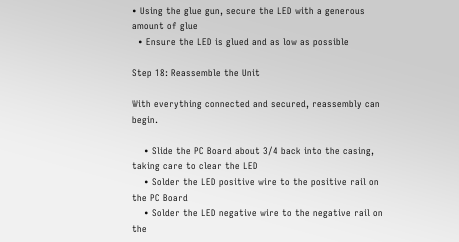• Using the glue gun, secure the LED with a generous amount of glue
  • Ensure the LED is glued and as low as possible

Step 18: Reassemble the Unit

With everything connected and secured, reassembly can begin.

    • Slide the PC Board about 3/4 back into the casing, taking care to clear the LED
    • Solder the LED positive wire to the positive rail on the PC Board
    • Solder the LED negative wire to the negative rail on the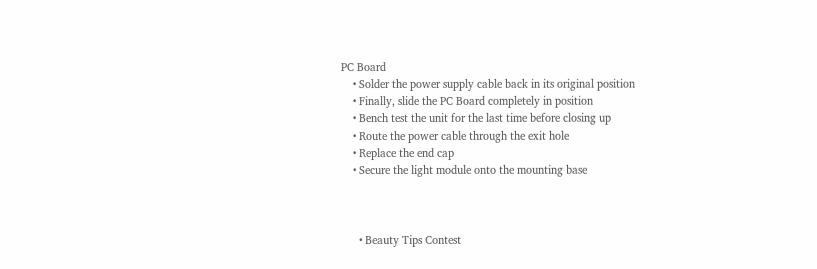PC Board
    • Solder the power supply cable back in its original position
    • Finally, slide the PC Board completely in position
    • Bench test the unit for the last time before closing up
    • Route the power cable through the exit hole
    • Replace the end cap
    • Secure the light module onto the mounting base



      • Beauty Tips Contest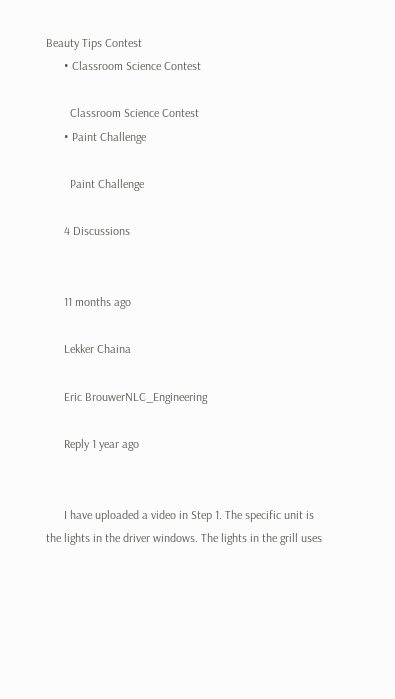Beauty Tips Contest
      • Classroom Science Contest

        Classroom Science Contest
      • Paint Challenge

        Paint Challenge

      4 Discussions


      11 months ago

      Lekker Chaina

      Eric BrouwerNLC_Engineering

      Reply 1 year ago


      I have uploaded a video in Step 1. The specific unit is the lights in the driver windows. The lights in the grill uses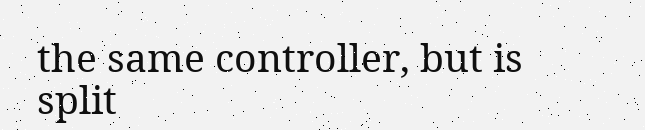the same controller, but is split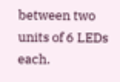between two units of 6 LEDs each.